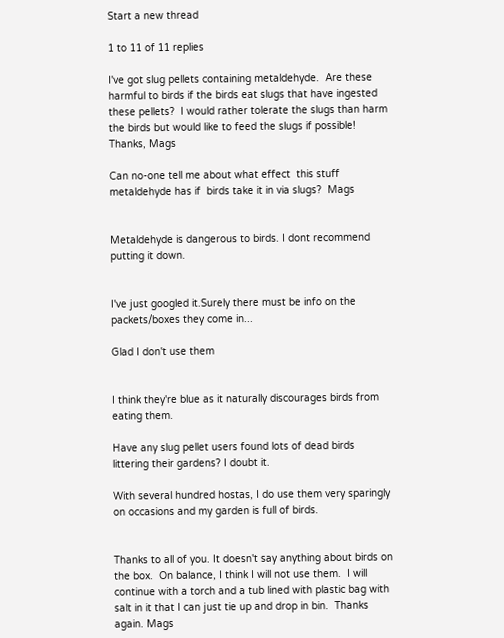Start a new thread

1 to 11 of 11 replies

I've got slug pellets containing metaldehyde.  Are these harmful to birds if the birds eat slugs that have ingested these pellets?  I would rather tolerate the slugs than harm the birds but would like to feed the slugs if possible!  Thanks, Mags

Can no-one tell me about what effect  this stuff metaldehyde has if  birds take it in via slugs?  Mags


Metaldehyde is dangerous to birds. I dont recommend putting it down.


I've just googled it.Surely there must be info on the packets/boxes they come in...

Glad I don't use them


I think they're blue as it naturally discourages birds from eating them.

Have any slug pellet users found lots of dead birds littering their gardens? I doubt it.

With several hundred hostas, I do use them very sparingly on occasions and my garden is full of birds.


Thanks to all of you. It doesn't say anything about birds on the box.  On balance, I think I will not use them.  I will continue with a torch and a tub lined with plastic bag with salt in it that I can just tie up and drop in bin.  Thanks again. Mags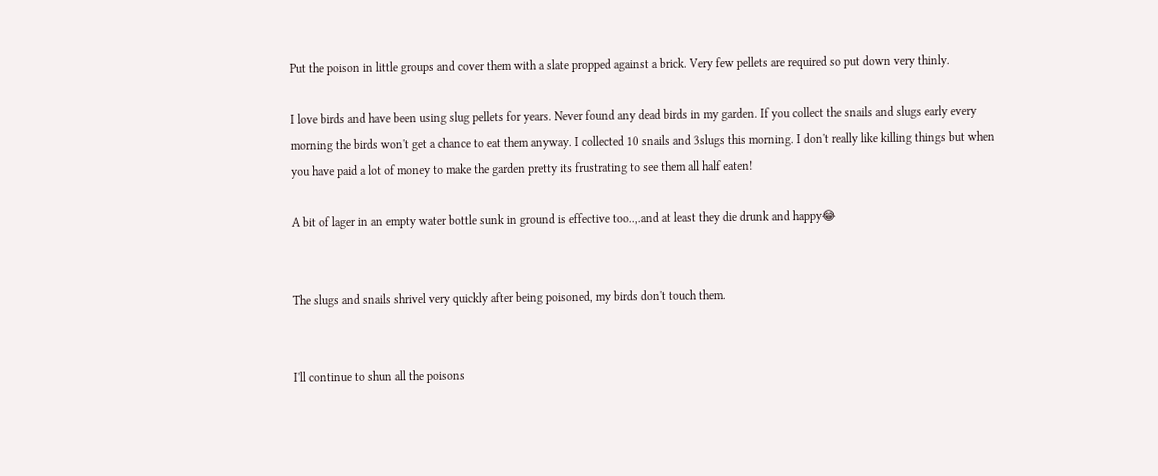Put the poison in little groups and cover them with a slate propped against a brick. Very few pellets are required so put down very thinly.

I love birds and have been using slug pellets for years. Never found any dead birds in my garden. If you collect the snails and slugs early every morning the birds won't get a chance to eat them anyway. I collected 10 snails and 3slugs this morning. I don't really like killing things but when you have paid a lot of money to make the garden pretty its frustrating to see them all half eaten!

A bit of lager in an empty water bottle sunk in ground is effective too..,.and at least they die drunk and happy😂


The slugs and snails shrivel very quickly after being poisoned, my birds don't touch them.


I'll continue to shun all the poisons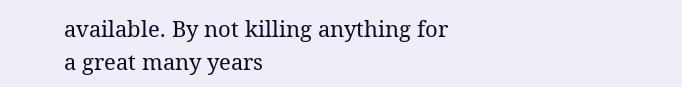available. By not killing anything for a great many years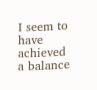I seem to have achieved a balance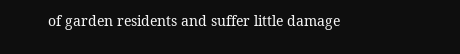of garden residents and suffer little damage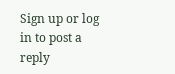Sign up or log in to post a reply